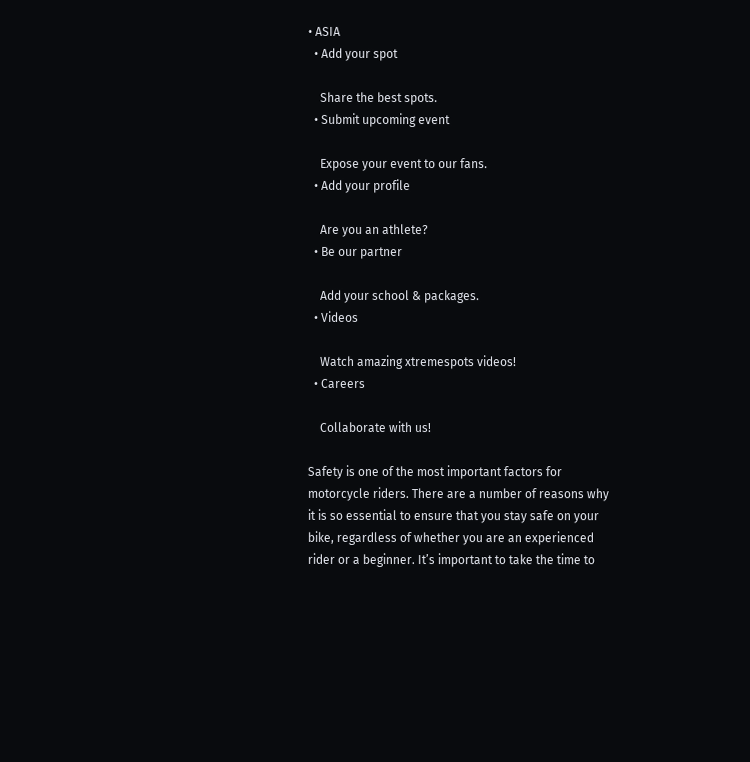• ASIA
  • Add your spot

    Share the best spots.
  • Submit upcoming event

    Expose your event to our fans.
  • Add your profile

    Are you an athlete?
  • Be our partner

    Add your school & packages.
  • Videos

    Watch amazing xtremespots videos!
  • Careers

    Collaborate with us!

Safety is one of the most important factors for motorcycle riders. There are a number of reasons why it is so essential to ensure that you stay safe on your bike, regardless of whether you are an experienced rider or a beginner. It’s important to take the time to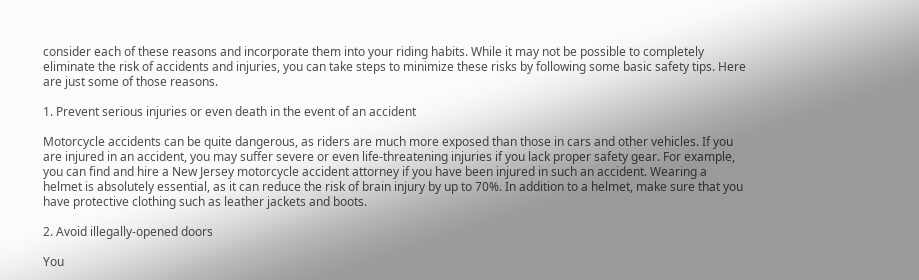consider each of these reasons and incorporate them into your riding habits. While it may not be possible to completely eliminate the risk of accidents and injuries, you can take steps to minimize these risks by following some basic safety tips. Here are just some of those reasons.

1. Prevent serious injuries or even death in the event of an accident

Motorcycle accidents can be quite dangerous, as riders are much more exposed than those in cars and other vehicles. If you are injured in an accident, you may suffer severe or even life-threatening injuries if you lack proper safety gear. For example, you can find and hire a New Jersey motorcycle accident attorney if you have been injured in such an accident. Wearing a helmet is absolutely essential, as it can reduce the risk of brain injury by up to 70%. In addition to a helmet, make sure that you have protective clothing such as leather jackets and boots.

2. Avoid illegally-opened doors

You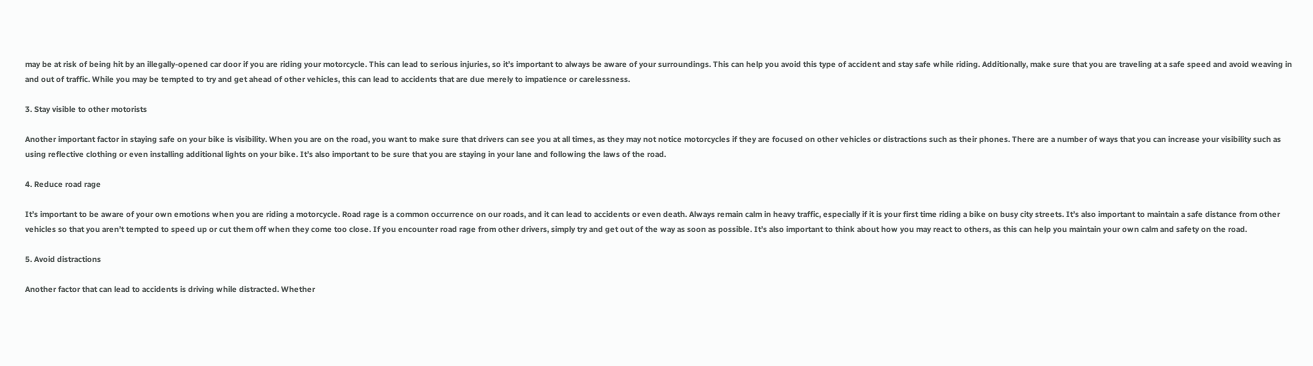may be at risk of being hit by an illegally-opened car door if you are riding your motorcycle. This can lead to serious injuries, so it’s important to always be aware of your surroundings. This can help you avoid this type of accident and stay safe while riding. Additionally, make sure that you are traveling at a safe speed and avoid weaving in and out of traffic. While you may be tempted to try and get ahead of other vehicles, this can lead to accidents that are due merely to impatience or carelessness.

3. Stay visible to other motorists

Another important factor in staying safe on your bike is visibility. When you are on the road, you want to make sure that drivers can see you at all times, as they may not notice motorcycles if they are focused on other vehicles or distractions such as their phones. There are a number of ways that you can increase your visibility such as using reflective clothing or even installing additional lights on your bike. It’s also important to be sure that you are staying in your lane and following the laws of the road.

4. Reduce road rage

It’s important to be aware of your own emotions when you are riding a motorcycle. Road rage is a common occurrence on our roads, and it can lead to accidents or even death. Always remain calm in heavy traffic, especially if it is your first time riding a bike on busy city streets. It’s also important to maintain a safe distance from other vehicles so that you aren’t tempted to speed up or cut them off when they come too close. If you encounter road rage from other drivers, simply try and get out of the way as soon as possible. It’s also important to think about how you may react to others, as this can help you maintain your own calm and safety on the road.

5. Avoid distractions

Another factor that can lead to accidents is driving while distracted. Whether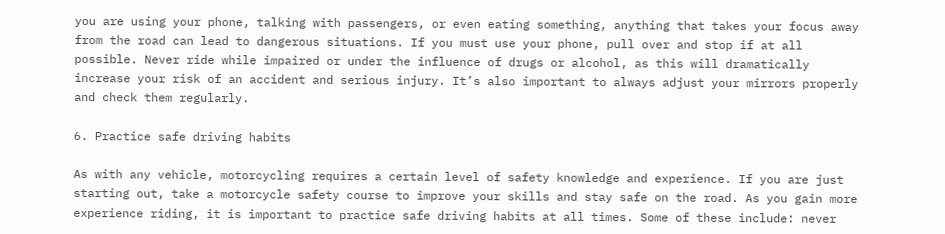you are using your phone, talking with passengers, or even eating something, anything that takes your focus away from the road can lead to dangerous situations. If you must use your phone, pull over and stop if at all possible. Never ride while impaired or under the influence of drugs or alcohol, as this will dramatically increase your risk of an accident and serious injury. It’s also important to always adjust your mirrors properly and check them regularly.

6. Practice safe driving habits

As with any vehicle, motorcycling requires a certain level of safety knowledge and experience. If you are just starting out, take a motorcycle safety course to improve your skills and stay safe on the road. As you gain more experience riding, it is important to practice safe driving habits at all times. Some of these include: never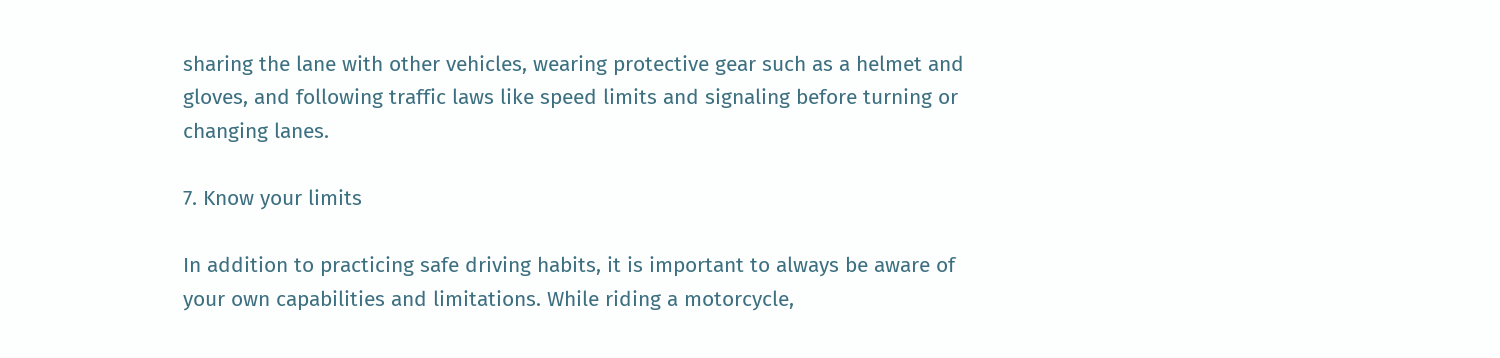sharing the lane with other vehicles, wearing protective gear such as a helmet and gloves, and following traffic laws like speed limits and signaling before turning or changing lanes.

7. Know your limits

In addition to practicing safe driving habits, it is important to always be aware of your own capabilities and limitations. While riding a motorcycle,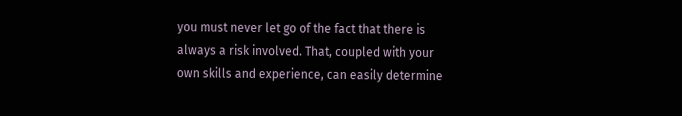you must never let go of the fact that there is always a risk involved. That, coupled with your own skills and experience, can easily determine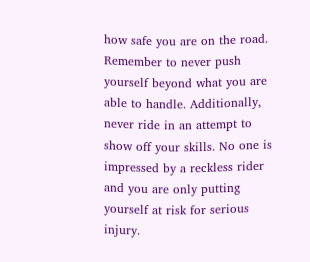how safe you are on the road. Remember to never push yourself beyond what you are able to handle. Additionally, never ride in an attempt to show off your skills. No one is impressed by a reckless rider and you are only putting yourself at risk for serious injury.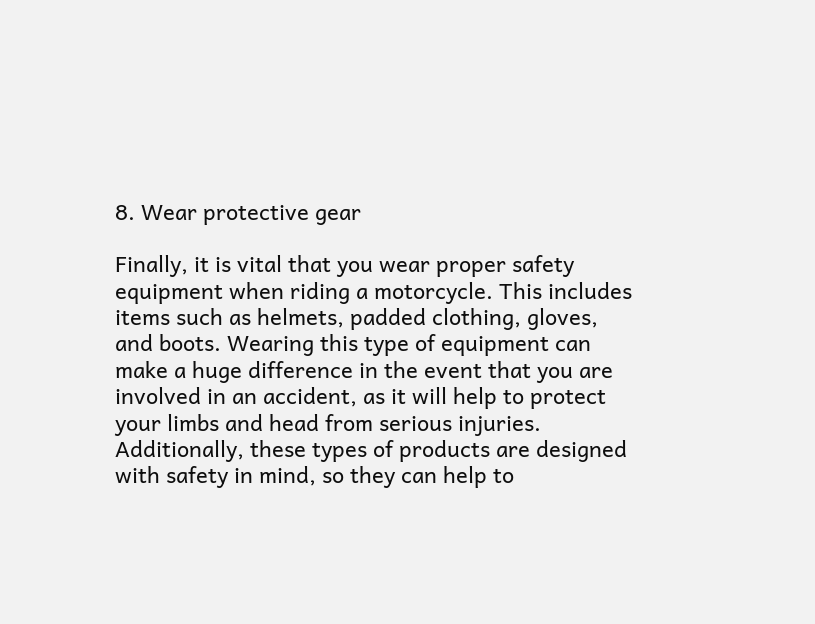8. Wear protective gear

Finally, it is vital that you wear proper safety equipment when riding a motorcycle. This includes items such as helmets, padded clothing, gloves, and boots. Wearing this type of equipment can make a huge difference in the event that you are involved in an accident, as it will help to protect your limbs and head from serious injuries. Additionally, these types of products are designed with safety in mind, so they can help to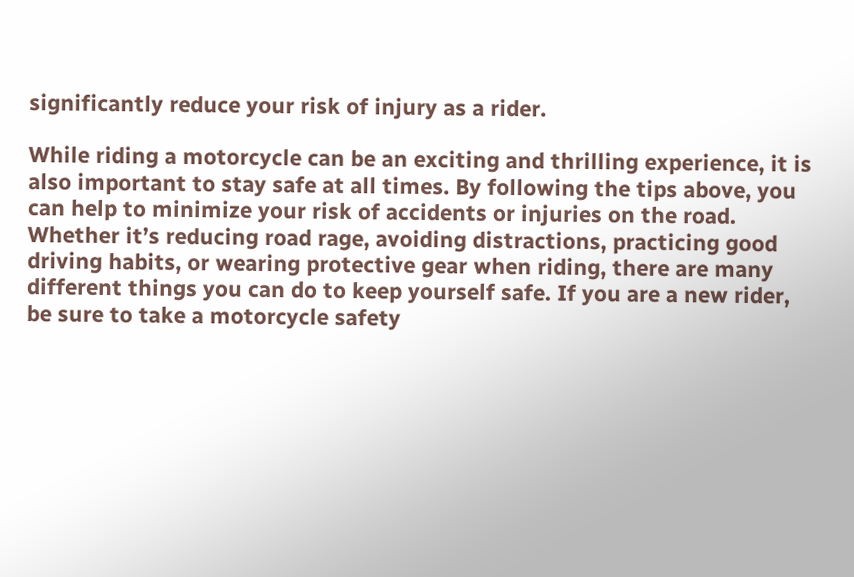significantly reduce your risk of injury as a rider.

While riding a motorcycle can be an exciting and thrilling experience, it is also important to stay safe at all times. By following the tips above, you can help to minimize your risk of accidents or injuries on the road. Whether it’s reducing road rage, avoiding distractions, practicing good driving habits, or wearing protective gear when riding, there are many different things you can do to keep yourself safe. If you are a new rider, be sure to take a motorcycle safety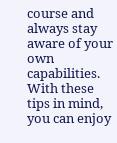course and always stay aware of your own capabilities. With these tips in mind, you can enjoy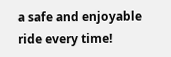a safe and enjoyable ride every time!